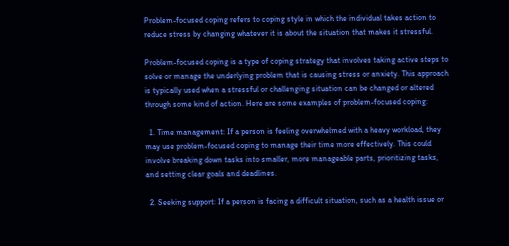Problem-focused coping refers to coping style in which the individual takes action to reduce stress by changing whatever it is about the situation that makes it stressful.

Problem-focused coping is a type of coping strategy that involves taking active steps to solve or manage the underlying problem that is causing stress or anxiety. This approach is typically used when a stressful or challenging situation can be changed or altered through some kind of action. Here are some examples of problem-focused coping:

  1. Time management: If a person is feeling overwhelmed with a heavy workload, they may use problem-focused coping to manage their time more effectively. This could involve breaking down tasks into smaller, more manageable parts, prioritizing tasks, and setting clear goals and deadlines.

  2. Seeking support: If a person is facing a difficult situation, such as a health issue or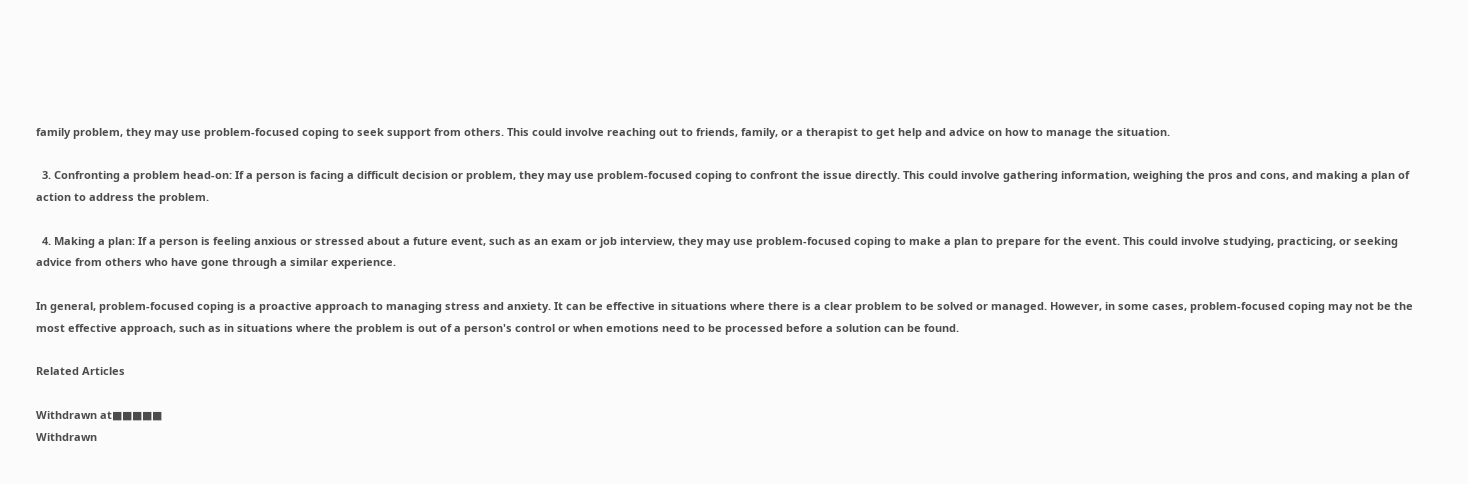family problem, they may use problem-focused coping to seek support from others. This could involve reaching out to friends, family, or a therapist to get help and advice on how to manage the situation.

  3. Confronting a problem head-on: If a person is facing a difficult decision or problem, they may use problem-focused coping to confront the issue directly. This could involve gathering information, weighing the pros and cons, and making a plan of action to address the problem.

  4. Making a plan: If a person is feeling anxious or stressed about a future event, such as an exam or job interview, they may use problem-focused coping to make a plan to prepare for the event. This could involve studying, practicing, or seeking advice from others who have gone through a similar experience.

In general, problem-focused coping is a proactive approach to managing stress and anxiety. It can be effective in situations where there is a clear problem to be solved or managed. However, in some cases, problem-focused coping may not be the most effective approach, such as in situations where the problem is out of a person's control or when emotions need to be processed before a solution can be found.

Related Articles

Withdrawn at■■■■■
Withdrawn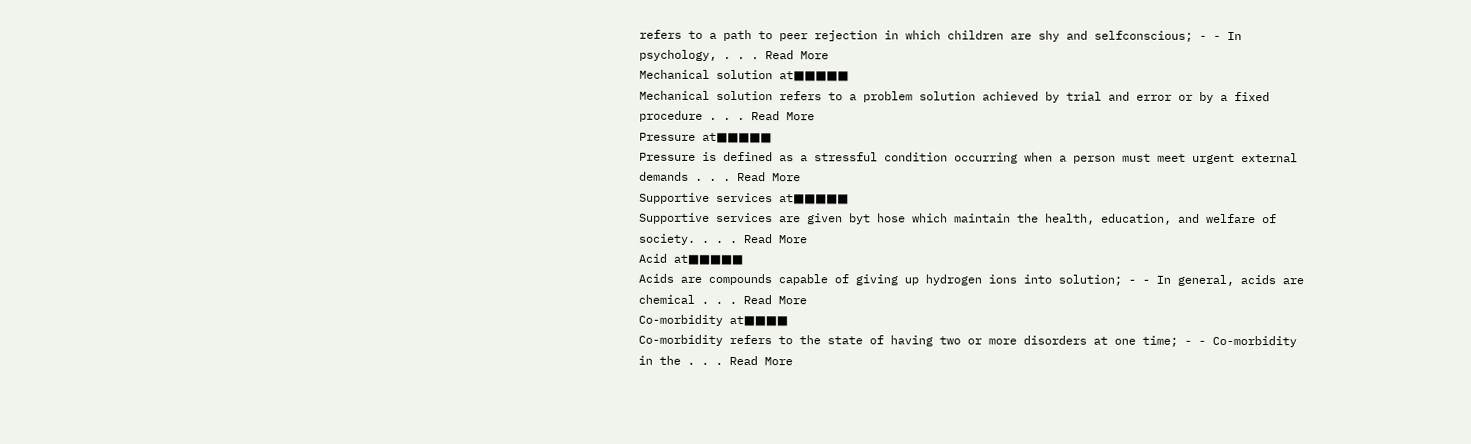refers to a path to peer rejection in which children are shy and selfconscious; - - In psychology, . . . Read More
Mechanical solution at■■■■■
Mechanical solution refers to a problem solution achieved by trial and error or by a fixed procedure . . . Read More
Pressure at■■■■■
Pressure is defined as a stressful condition occurring when a person must meet urgent external demands . . . Read More
Supportive services at■■■■■
Supportive services are given byt hose which maintain the health, education, and welfare of society. . . . Read More
Acid at■■■■■
Acids are compounds capable of giving up hydrogen ions into solution; - - In general, acids are chemical . . . Read More
Co-morbidity at■■■■
Co-morbidity refers to the state of having two or more disorders at one time; - - Co-morbidity in the . . . Read More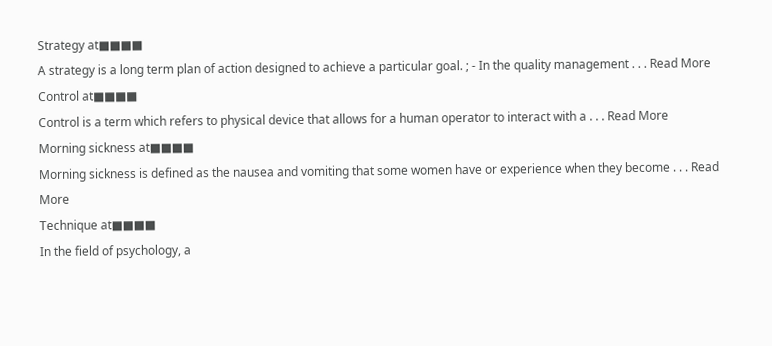Strategy at■■■■
A strategy is a long term plan of action designed to achieve a particular goal. ; - In the quality management . . . Read More
Control at■■■■
Control is a term which refers to physical device that allows for a human operator to interact with a . . . Read More
Morning sickness at■■■■
Morning sickness is defined as the nausea and vomiting that some women have or experience when they become . . . Read More
Technique at■■■■
In the field of psychology, a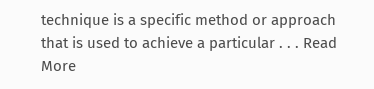technique is a specific method or approach that is used to achieve a particular . . . Read More